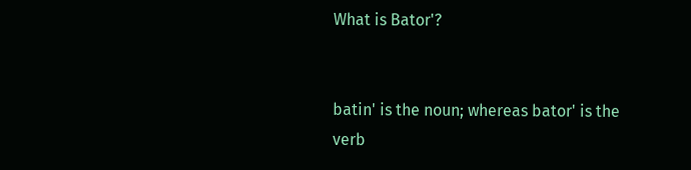What is Bator'?


batin' is the noun; whereas bator' is the verb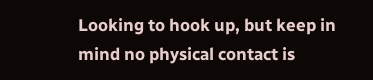Looking to hook up, but keep in mind no physical contact is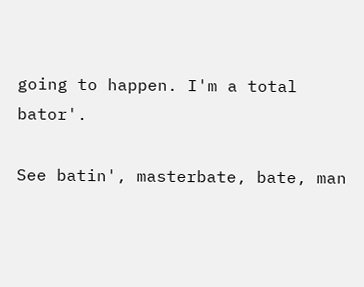going to happen. I'm a total bator'.

See batin', masterbate, bate, man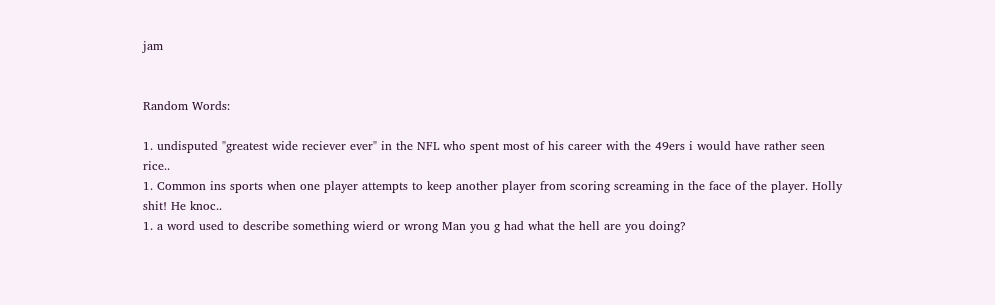jam


Random Words:

1. undisputed "greatest wide reciever ever" in the NFL who spent most of his career with the 49ers i would have rather seen rice..
1. Common ins sports when one player attempts to keep another player from scoring screaming in the face of the player. Holly shit! He knoc..
1. a word used to describe something wierd or wrong Man you g had what the hell are you doing?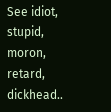See idiot, stupid, moron, retard, dickhead..